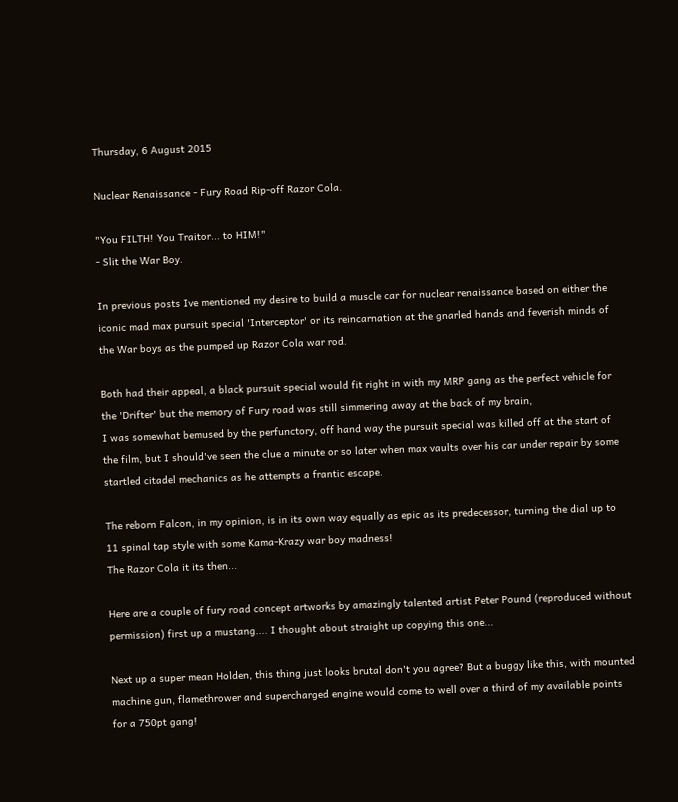Thursday, 6 August 2015

Nuclear Renaissance - Fury Road Rip-off Razor Cola.

"You FILTH! You Traitor... to HIM!"
- Slit the War Boy.

In previous posts Ive mentioned my desire to build a muscle car for nuclear renaissance based on either the iconic mad max pursuit special 'Interceptor' or its reincarnation at the gnarled hands and feverish minds of the War boys as the pumped up Razor Cola war rod.

Both had their appeal, a black pursuit special would fit right in with my MRP gang as the perfect vehicle for the 'Drifter' but the memory of Fury road was still simmering away at the back of my brain,
I was somewhat bemused by the perfunctory, off hand way the pursuit special was killed off at the start of the film, but I should've seen the clue a minute or so later when max vaults over his car under repair by some startled citadel mechanics as he attempts a frantic escape.

The reborn Falcon, in my opinion, is in its own way equally as epic as its predecessor, turning the dial up to 11 spinal tap style with some Kama-Krazy war boy madness!
The Razor Cola it its then...

Here are a couple of fury road concept artworks by amazingly talented artist Peter Pound (reproduced without permission) first up a mustang.... I thought about straight up copying this one...

Next up a super mean Holden, this thing just looks brutal don't you agree? But a buggy like this, with mounted machine gun, flamethrower and supercharged engine would come to well over a third of my available points for a 750pt gang!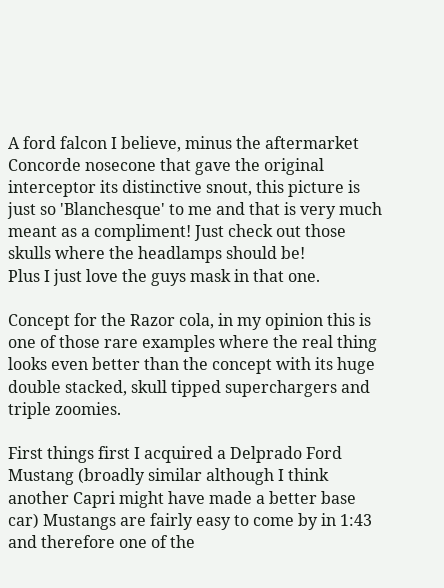A ford falcon I believe, minus the aftermarket Concorde nosecone that gave the original interceptor its distinctive snout, this picture is just so 'Blanchesque' to me and that is very much meant as a compliment! Just check out those skulls where the headlamps should be!
Plus I just love the guys mask in that one.

Concept for the Razor cola, in my opinion this is one of those rare examples where the real thing looks even better than the concept with its huge double stacked, skull tipped superchargers and triple zoomies.

First things first I acquired a Delprado Ford Mustang (broadly similar although I think another Capri might have made a better base car) Mustangs are fairly easy to come by in 1:43 and therefore one of the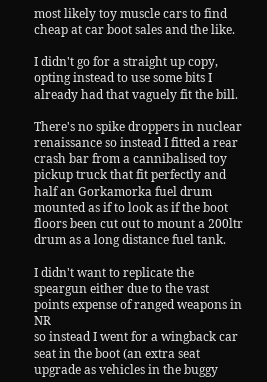most likely toy muscle cars to find cheap at car boot sales and the like.

I didn't go for a straight up copy, opting instead to use some bits I already had that vaguely fit the bill.

There's no spike droppers in nuclear renaissance so instead I fitted a rear crash bar from a cannibalised toy pickup truck that fit perfectly and half an Gorkamorka fuel drum mounted as if to look as if the boot floors been cut out to mount a 200ltr drum as a long distance fuel tank.

I didn't want to replicate the speargun either due to the vast points expense of ranged weapons in NR
so instead I went for a wingback car seat in the boot (an extra seat upgrade as vehicles in the buggy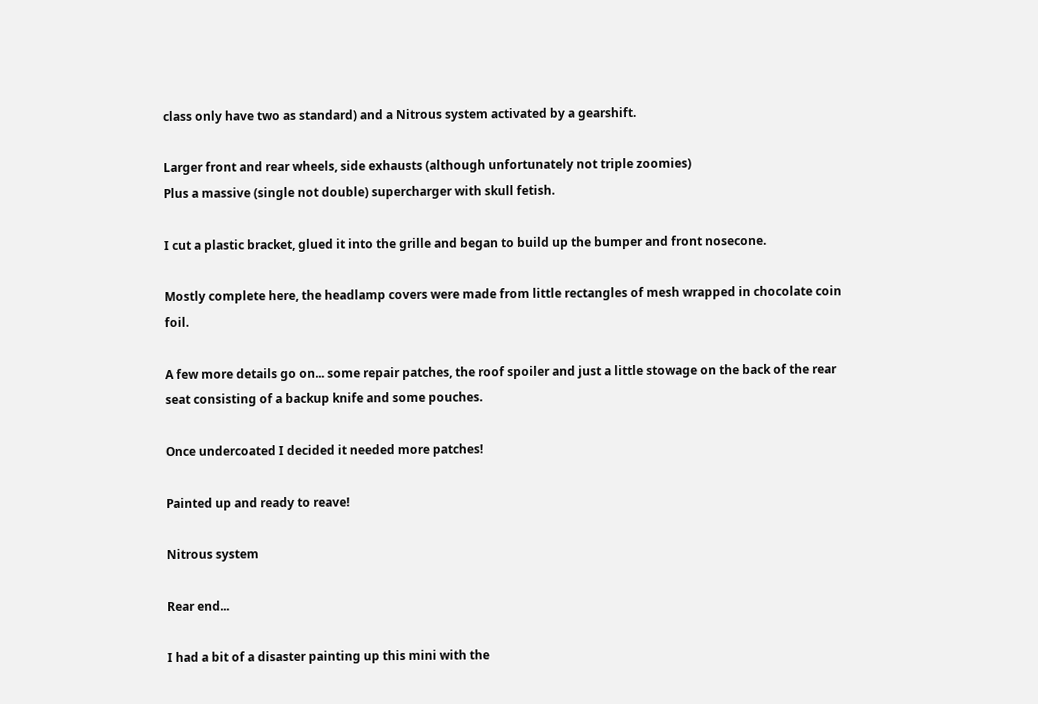class only have two as standard) and a Nitrous system activated by a gearshift.

Larger front and rear wheels, side exhausts (although unfortunately not triple zoomies)
Plus a massive (single not double) supercharger with skull fetish.

I cut a plastic bracket, glued it into the grille and began to build up the bumper and front nosecone.

Mostly complete here, the headlamp covers were made from little rectangles of mesh wrapped in chocolate coin foil.

A few more details go on... some repair patches, the roof spoiler and just a little stowage on the back of the rear seat consisting of a backup knife and some pouches.

Once undercoated I decided it needed more patches!

Painted up and ready to reave!

Nitrous system

Rear end...

I had a bit of a disaster painting up this mini with the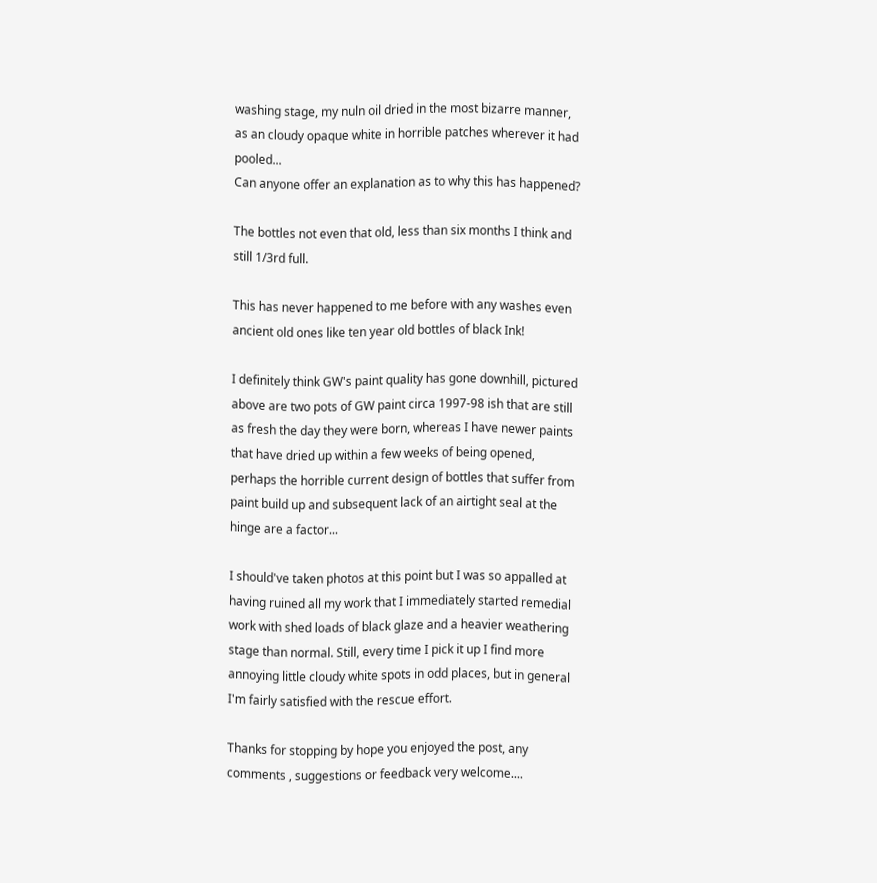washing stage, my nuln oil dried in the most bizarre manner, as an cloudy opaque white in horrible patches wherever it had pooled...
Can anyone offer an explanation as to why this has happened?

The bottles not even that old, less than six months I think and still 1/3rd full.

This has never happened to me before with any washes even ancient old ones like ten year old bottles of black Ink!

I definitely think GW's paint quality has gone downhill, pictured above are two pots of GW paint circa 1997-98 ish that are still as fresh the day they were born, whereas I have newer paints that have dried up within a few weeks of being opened, perhaps the horrible current design of bottles that suffer from paint build up and subsequent lack of an airtight seal at the hinge are a factor...

I should've taken photos at this point but I was so appalled at having ruined all my work that I immediately started remedial work with shed loads of black glaze and a heavier weathering stage than normal. Still, every time I pick it up I find more annoying little cloudy white spots in odd places, but in general I'm fairly satisfied with the rescue effort.

Thanks for stopping by hope you enjoyed the post, any comments , suggestions or feedback very welcome....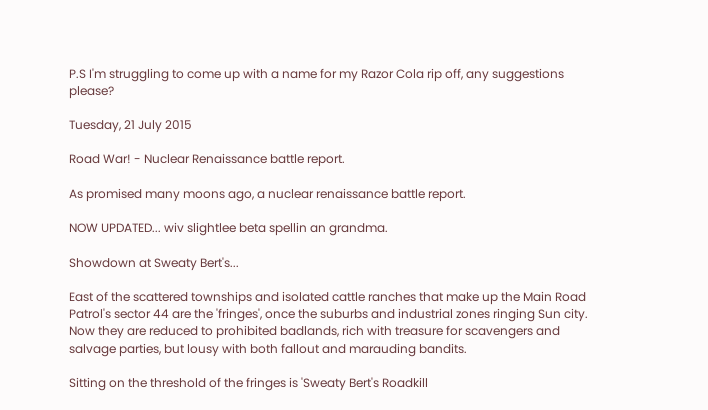P.S I'm struggling to come up with a name for my Razor Cola rip off, any suggestions please?

Tuesday, 21 July 2015

Road War! - Nuclear Renaissance battle report.

As promised many moons ago, a nuclear renaissance battle report.

NOW UPDATED... wiv slightlee beta spellin an grandma.

Showdown at Sweaty Bert's...

East of the scattered townships and isolated cattle ranches that make up the Main Road Patrol's sector 44 are the 'fringes', once the suburbs and industrial zones ringing Sun city.
Now they are reduced to prohibited badlands, rich with treasure for scavengers and salvage parties, but lousy with both fallout and marauding bandits.

Sitting on the threshold of the fringes is 'Sweaty Bert's Roadkill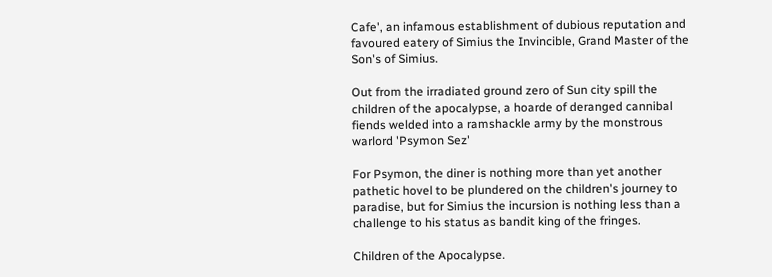Cafe', an infamous establishment of dubious reputation and favoured eatery of Simius the Invincible, Grand Master of the Son's of Simius.

Out from the irradiated ground zero of Sun city spill the children of the apocalypse, a hoarde of deranged cannibal fiends welded into a ramshackle army by the monstrous warlord 'Psymon Sez'

For Psymon, the diner is nothing more than yet another pathetic hovel to be plundered on the children's journey to paradise, but for Simius the incursion is nothing less than a challenge to his status as bandit king of the fringes.

Children of the Apocalypse.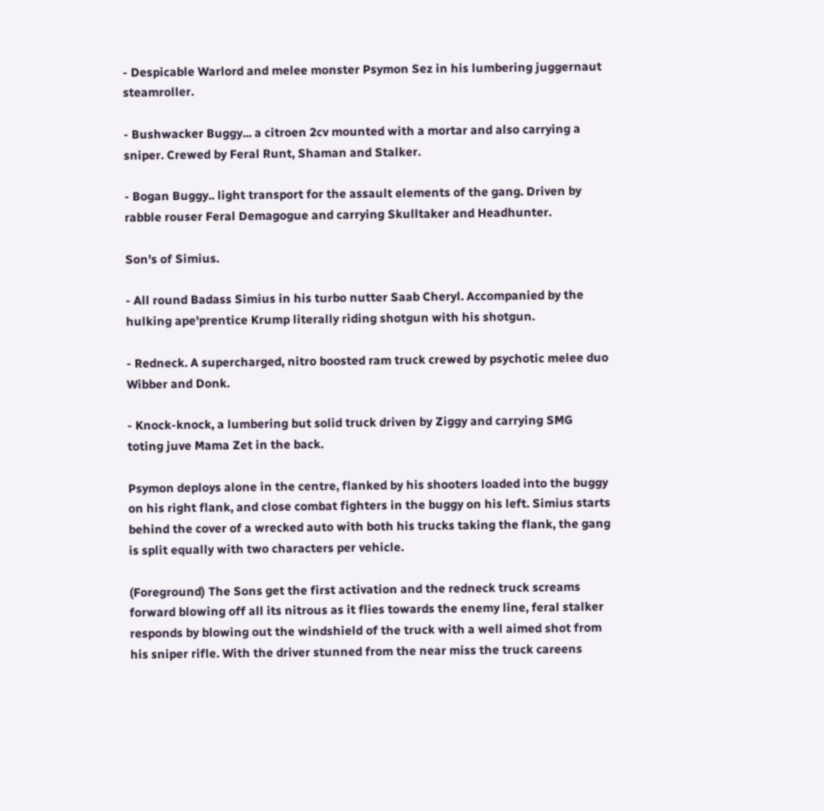- Despicable Warlord and melee monster Psymon Sez in his lumbering juggernaut steamroller.

- Bushwacker Buggy... a citroen 2cv mounted with a mortar and also carrying a sniper. Crewed by Feral Runt, Shaman and Stalker.

- Bogan Buggy.. light transport for the assault elements of the gang. Driven by rabble rouser Feral Demagogue and carrying Skulltaker and Headhunter.

Son's of Simius.

- All round Badass Simius in his turbo nutter Saab Cheryl. Accompanied by the hulking ape'prentice Krump literally riding shotgun with his shotgun.

- Redneck. A supercharged, nitro boosted ram truck crewed by psychotic melee duo Wibber and Donk.

- Knock-knock, a lumbering but solid truck driven by Ziggy and carrying SMG toting juve Mama Zet in the back.

Psymon deploys alone in the centre, flanked by his shooters loaded into the buggy on his right flank, and close combat fighters in the buggy on his left. Simius starts behind the cover of a wrecked auto with both his trucks taking the flank, the gang is split equally with two characters per vehicle.

(Foreground) The Sons get the first activation and the redneck truck screams forward blowing off all its nitrous as it flies towards the enemy line, feral stalker responds by blowing out the windshield of the truck with a well aimed shot from his sniper rifle. With the driver stunned from the near miss the truck careens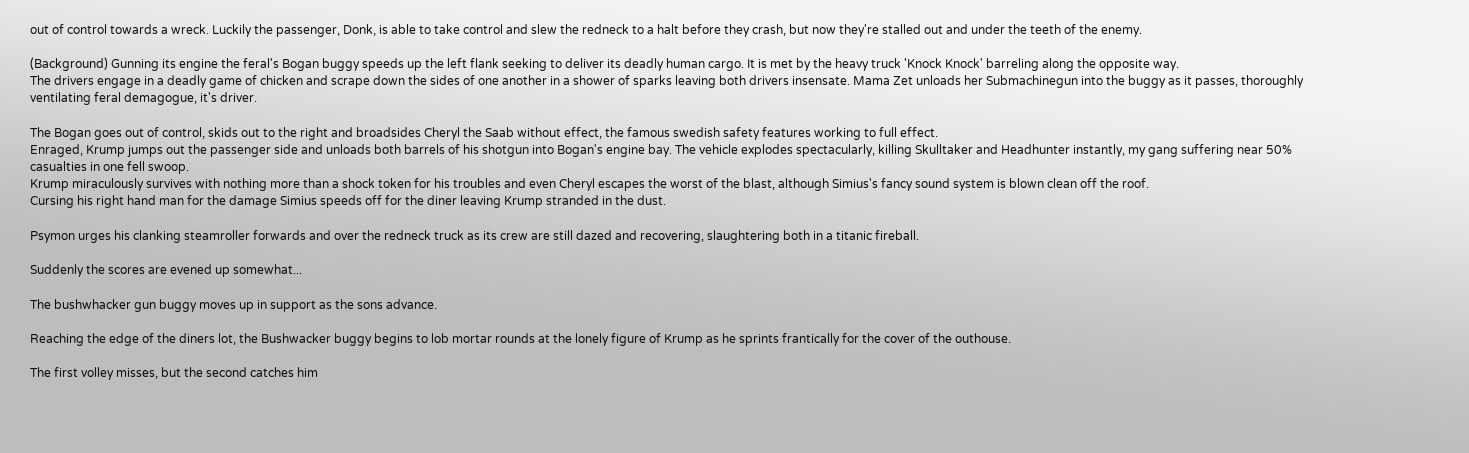out of control towards a wreck. Luckily the passenger, Donk, is able to take control and slew the redneck to a halt before they crash, but now they're stalled out and under the teeth of the enemy.

(Background) Gunning its engine the feral's Bogan buggy speeds up the left flank seeking to deliver its deadly human cargo. It is met by the heavy truck 'Knock Knock' barreling along the opposite way.
The drivers engage in a deadly game of chicken and scrape down the sides of one another in a shower of sparks leaving both drivers insensate. Mama Zet unloads her Submachinegun into the buggy as it passes, thoroughly ventilating feral demagogue, it's driver.

The Bogan goes out of control, skids out to the right and broadsides Cheryl the Saab without effect, the famous swedish safety features working to full effect.
Enraged, Krump jumps out the passenger side and unloads both barrels of his shotgun into Bogan's engine bay. The vehicle explodes spectacularly, killing Skulltaker and Headhunter instantly, my gang suffering near 50% casualties in one fell swoop.
Krump miraculously survives with nothing more than a shock token for his troubles and even Cheryl escapes the worst of the blast, although Simius's fancy sound system is blown clean off the roof.
Cursing his right hand man for the damage Simius speeds off for the diner leaving Krump stranded in the dust.

Psymon urges his clanking steamroller forwards and over the redneck truck as its crew are still dazed and recovering, slaughtering both in a titanic fireball.

Suddenly the scores are evened up somewhat...

The bushwhacker gun buggy moves up in support as the sons advance.

Reaching the edge of the diners lot, the Bushwacker buggy begins to lob mortar rounds at the lonely figure of Krump as he sprints frantically for the cover of the outhouse.

The first volley misses, but the second catches him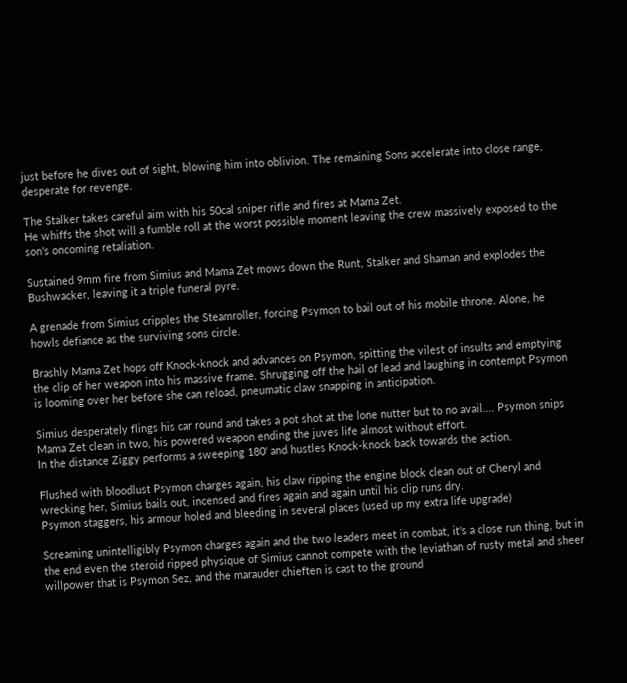just before he dives out of sight, blowing him into oblivion. The remaining Sons accelerate into close range, desperate for revenge.

The Stalker takes careful aim with his 50cal sniper rifle and fires at Mama Zet.
He whiffs the shot will a fumble roll at the worst possible moment leaving the crew massively exposed to the son's oncoming retaliation.

Sustained 9mm fire from Simius and Mama Zet mows down the Runt, Stalker and Shaman and explodes the Bushwacker, leaving it a triple funeral pyre.

A grenade from Simius cripples the Steamroller, forcing Psymon to bail out of his mobile throne. Alone, he howls defiance as the surviving sons circle.

Brashly Mama Zet hops off Knock-knock and advances on Psymon, spitting the vilest of insults and emptying the clip of her weapon into his massive frame. Shrugging off the hail of lead and laughing in contempt Psymon is looming over her before she can reload, pneumatic claw snapping in anticipation.

Simius desperately flings his car round and takes a pot shot at the lone nutter but to no avail.... Psymon snips Mama Zet clean in two, his powered weapon ending the juves life almost without effort.
In the distance Ziggy performs a sweeping 180' and hustles Knock-knock back towards the action.

Flushed with bloodlust Psymon charges again, his claw ripping the engine block clean out of Cheryl and wrecking her, Simius bails out, incensed and fires again and again until his clip runs dry.
Psymon staggers, his armour holed and bleeding in several places (used up my extra life upgrade)

Screaming unintelligibly Psymon charges again and the two leaders meet in combat, it's a close run thing, but in the end even the steroid ripped physique of Simius cannot compete with the leviathan of rusty metal and sheer willpower that is Psymon Sez, and the marauder chieften is cast to the ground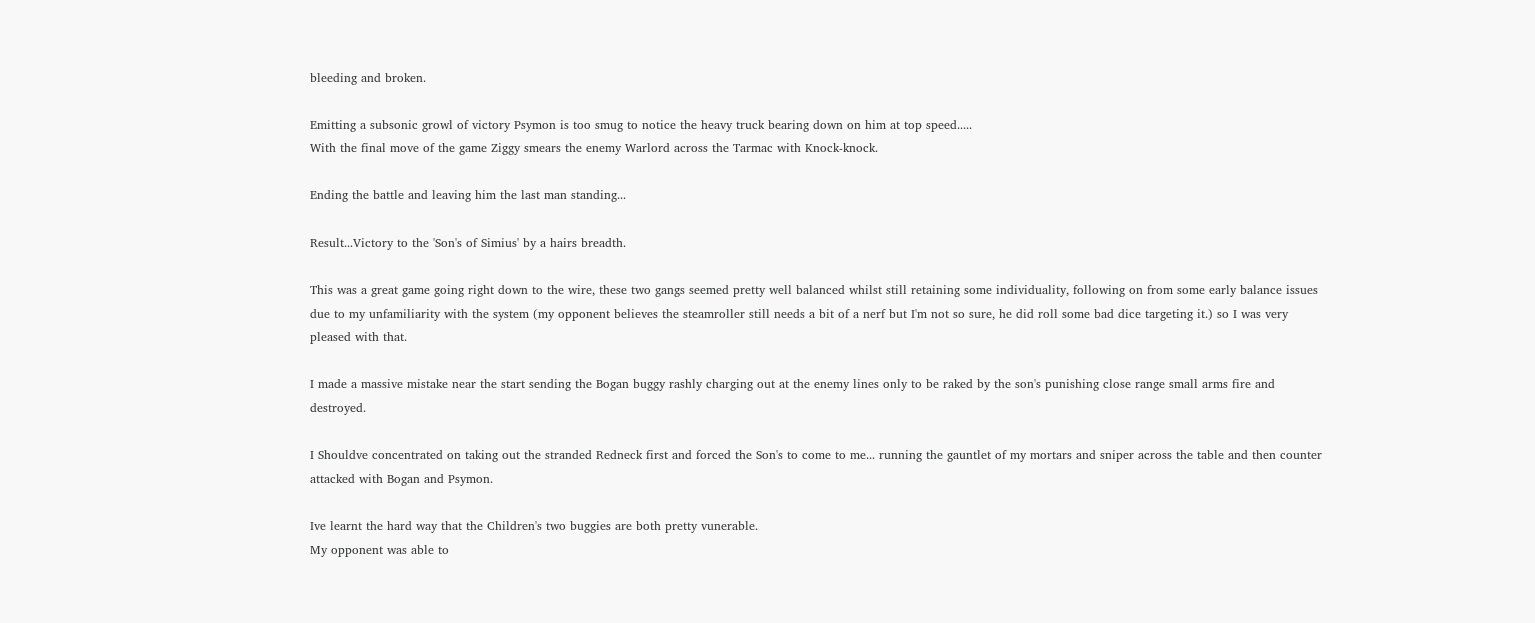bleeding and broken.

Emitting a subsonic growl of victory Psymon is too smug to notice the heavy truck bearing down on him at top speed.....
With the final move of the game Ziggy smears the enemy Warlord across the Tarmac with Knock-knock.

Ending the battle and leaving him the last man standing...

Result...Victory to the 'Son's of Simius' by a hairs breadth.

This was a great game going right down to the wire, these two gangs seemed pretty well balanced whilst still retaining some individuality, following on from some early balance issues due to my unfamiliarity with the system (my opponent believes the steamroller still needs a bit of a nerf but I'm not so sure, he did roll some bad dice targeting it.) so I was very pleased with that.

I made a massive mistake near the start sending the Bogan buggy rashly charging out at the enemy lines only to be raked by the son's punishing close range small arms fire and destroyed.

I Shouldve concentrated on taking out the stranded Redneck first and forced the Son's to come to me... running the gauntlet of my mortars and sniper across the table and then counter attacked with Bogan and Psymon.

Ive learnt the hard way that the Children's two buggies are both pretty vunerable.
My opponent was able to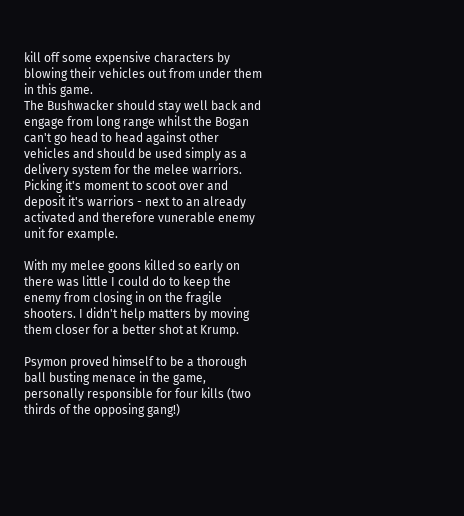kill off some expensive characters by blowing their vehicles out from under them in this game.
The Bushwacker should stay well back and engage from long range whilst the Bogan can't go head to head against other vehicles and should be used simply as a delivery system for the melee warriors. Picking it's moment to scoot over and deposit it's warriors - next to an already activated and therefore vunerable enemy unit for example.

With my melee goons killed so early on there was little I could do to keep the enemy from closing in on the fragile shooters. I didn't help matters by moving them closer for a better shot at Krump.

Psymon proved himself to be a thorough ball busting menace in the game, personally responsible for four kills (two thirds of the opposing gang!)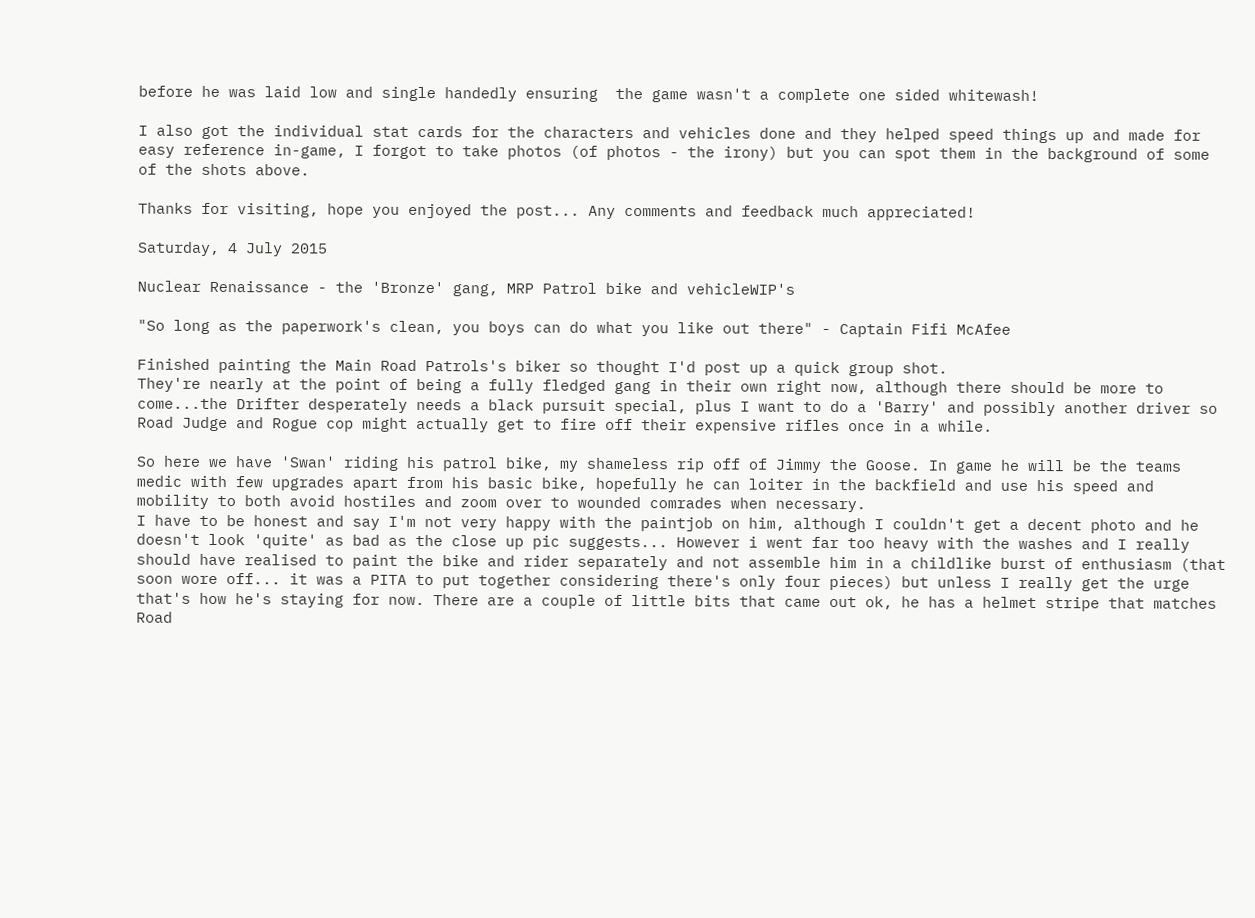before he was laid low and single handedly ensuring  the game wasn't a complete one sided whitewash!

I also got the individual stat cards for the characters and vehicles done and they helped speed things up and made for easy reference in-game, I forgot to take photos (of photos - the irony) but you can spot them in the background of some of the shots above.

Thanks for visiting, hope you enjoyed the post... Any comments and feedback much appreciated!

Saturday, 4 July 2015

Nuclear Renaissance - the 'Bronze' gang, MRP Patrol bike and vehicleWIP's

"So long as the paperwork's clean, you boys can do what you like out there" - Captain Fifi McAfee

Finished painting the Main Road Patrols's biker so thought I'd post up a quick group shot.
They're nearly at the point of being a fully fledged gang in their own right now, although there should be more to come...the Drifter desperately needs a black pursuit special, plus I want to do a 'Barry' and possibly another driver so Road Judge and Rogue cop might actually get to fire off their expensive rifles once in a while.

So here we have 'Swan' riding his patrol bike, my shameless rip off of Jimmy the Goose. In game he will be the teams medic with few upgrades apart from his basic bike, hopefully he can loiter in the backfield and use his speed and mobility to both avoid hostiles and zoom over to wounded comrades when necessary.
I have to be honest and say I'm not very happy with the paintjob on him, although I couldn't get a decent photo and he doesn't look 'quite' as bad as the close up pic suggests... However i went far too heavy with the washes and I really should have realised to paint the bike and rider separately and not assemble him in a childlike burst of enthusiasm (that soon wore off... it was a PITA to put together considering there's only four pieces) but unless I really get the urge that's how he's staying for now. There are a couple of little bits that came out ok, he has a helmet stripe that matches Road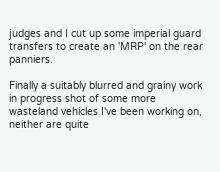judges and I cut up some imperial guard transfers to create an 'MRP' on the rear panniers.

Finally a suitably blurred and grainy work in progress shot of some more wasteland vehicles I've been working on, neither are quite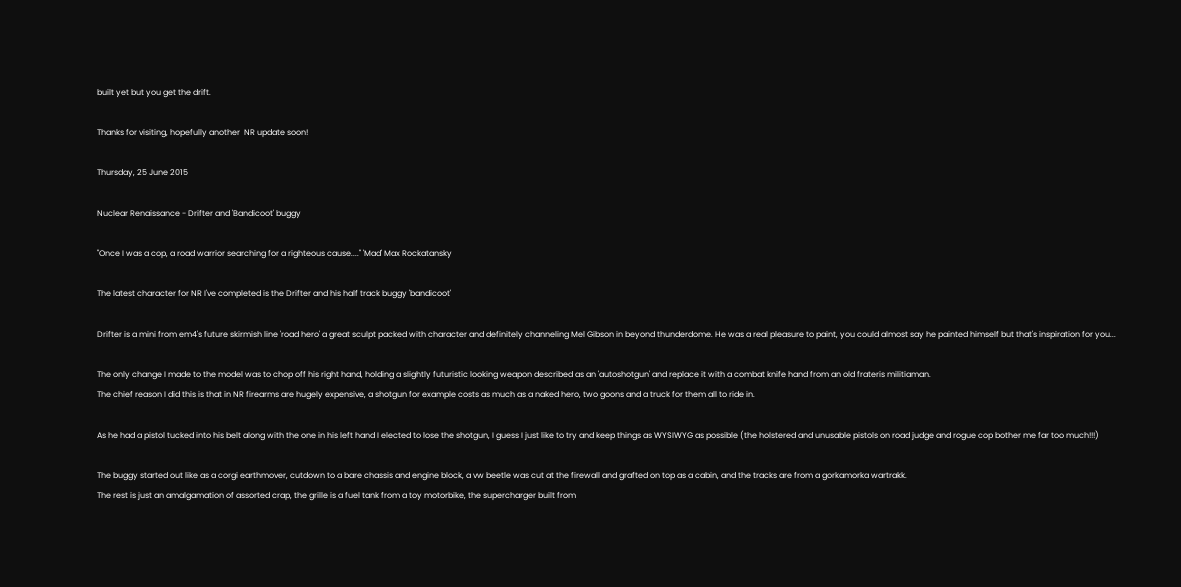built yet but you get the drift.

Thanks for visiting, hopefully another  NR update soon!

Thursday, 25 June 2015

Nuclear Renaissance - Drifter and 'Bandicoot' buggy

"Once I was a cop, a road warrior searching for a righteous cause...." 'Mad' Max Rockatansky

The latest character for NR I've completed is the Drifter and his half track buggy 'bandicoot'

Drifter is a mini from em4's future skirmish line 'road hero' a great sculpt packed with character and definitely channeling Mel Gibson in beyond thunderdome. He was a real pleasure to paint, you could almost say he painted himself but that's inspiration for you...

The only change I made to the model was to chop off his right hand, holding a slightly futuristic looking weapon described as an 'autoshotgun' and replace it with a combat knife hand from an old frateris militiaman.
The chief reason I did this is that in NR firearms are hugely expensive, a shotgun for example costs as much as a naked hero, two goons and a truck for them all to ride in.

As he had a pistol tucked into his belt along with the one in his left hand I elected to lose the shotgun, I guess I just like to try and keep things as WYSIWYG as possible (the holstered and unusable pistols on road judge and rogue cop bother me far too much!!!)

The buggy started out like as a corgi earthmover, cutdown to a bare chassis and engine block, a vw beetle was cut at the firewall and grafted on top as a cabin, and the tracks are from a gorkamorka wartrakk.
The rest is just an amalgamation of assorted crap, the grille is a fuel tank from a toy motorbike, the supercharger built from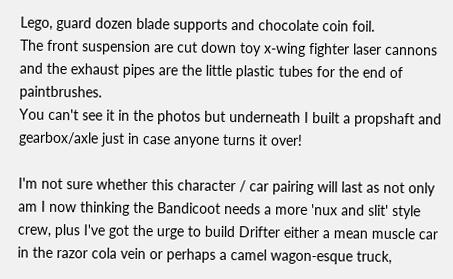Lego, guard dozen blade supports and chocolate coin foil.
The front suspension are cut down toy x-wing fighter laser cannons and the exhaust pipes are the little plastic tubes for the end of paintbrushes.
You can't see it in the photos but underneath I built a propshaft and gearbox/axle just in case anyone turns it over!

I'm not sure whether this character / car pairing will last as not only am I now thinking the Bandicoot needs a more 'nux and slit' style crew, plus I've got the urge to build Drifter either a mean muscle car in the razor cola vein or perhaps a camel wagon-esque truck,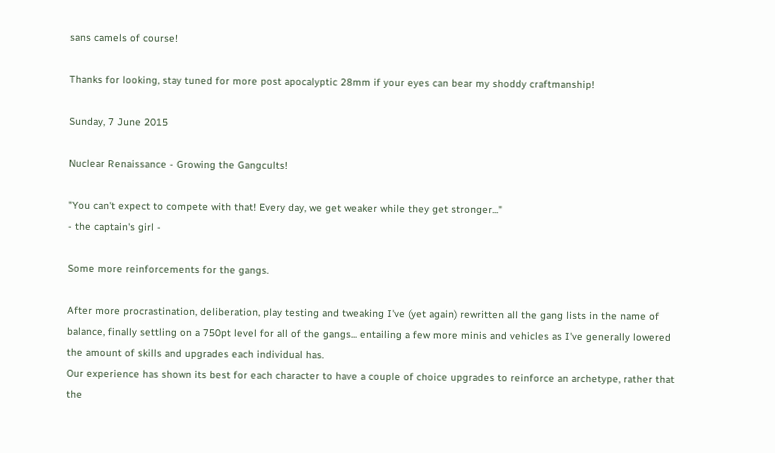sans camels of course!

Thanks for looking, stay tuned for more post apocalyptic 28mm if your eyes can bear my shoddy craftmanship!

Sunday, 7 June 2015

Nuclear Renaissance - Growing the Gangcults!

"You can't expect to compete with that! Every day, we get weaker while they get stronger..."
- the captain's girl -

Some more reinforcements for the gangs.

After more procrastination, deliberation, play testing and tweaking I've (yet again) rewritten all the gang lists in the name of balance, finally settling on a 750pt level for all of the gangs... entailing a few more minis and vehicles as I've generally lowered the amount of skills and upgrades each individual has.
Our experience has shown its best for each character to have a couple of choice upgrades to reinforce an archetype, rather that the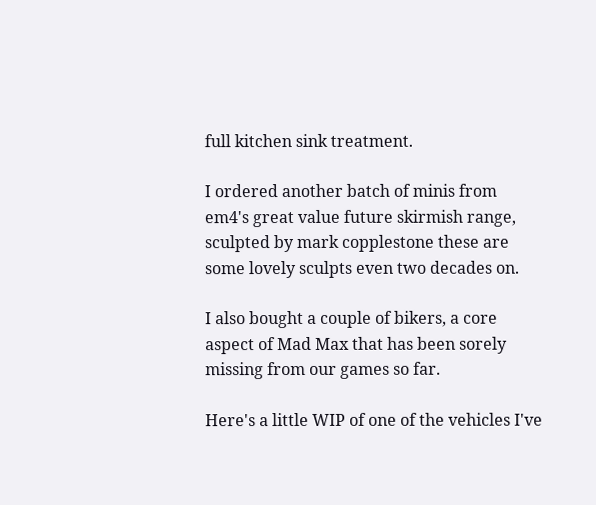full kitchen sink treatment.

I ordered another batch of minis from em4's great value future skirmish range, sculpted by mark copplestone these are some lovely sculpts even two decades on.

I also bought a couple of bikers, a core aspect of Mad Max that has been sorely missing from our games so far.

Here's a little WIP of one of the vehicles I've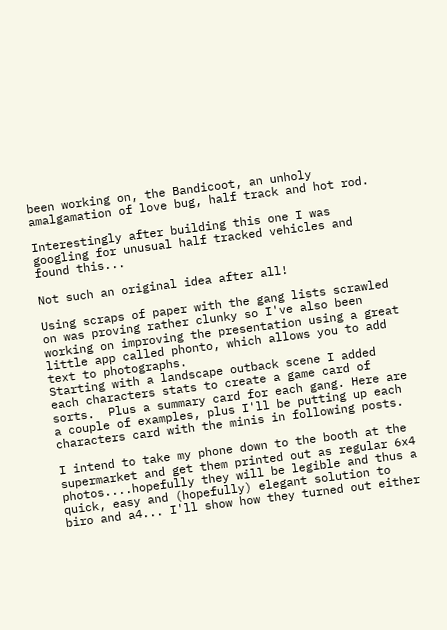been working on, the Bandicoot, an unholy amalgamation of love bug, half track and hot rod.

Interestingly after building this one I was googling for unusual half tracked vehicles and found this...

Not such an original idea after all!

Using scraps of paper with the gang lists scrawled on was proving rather clunky so I've also been working on improving the presentation using a great little app called phonto, which allows you to add text to photographs.
Starting with a landscape outback scene I added each characters stats to create a game card of sorts.  Plus a summary card for each gang. Here are a couple of examples, plus I'll be putting up each characters card with the minis in following posts.

I intend to take my phone down to the booth at the supermarket and get them printed out as regular 6x4 photos....hopefully they will be legible and thus a quick, easy and (hopefully) elegant solution to biro and a4... I'll show how they turned out either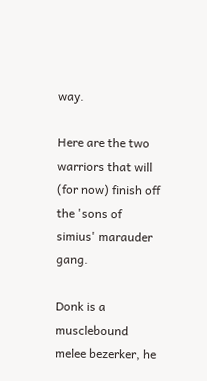way.

Here are the two warriors that will (for now) finish off the 'sons of simius' marauder gang.

Donk is a musclebound melee bezerker, he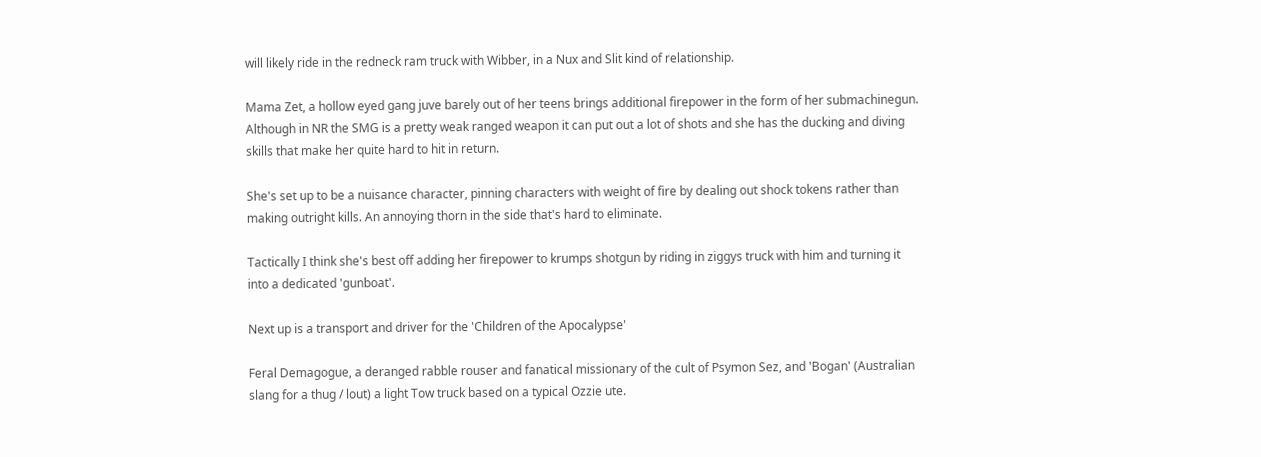will likely ride in the redneck ram truck with Wibber, in a Nux and Slit kind of relationship.

Mama Zet, a hollow eyed gang juve barely out of her teens brings additional firepower in the form of her submachinegun. Although in NR the SMG is a pretty weak ranged weapon it can put out a lot of shots and she has the ducking and diving skills that make her quite hard to hit in return.

She's set up to be a nuisance character, pinning characters with weight of fire by dealing out shock tokens rather than making outright kills. An annoying thorn in the side that's hard to eliminate.

Tactically I think she's best off adding her firepower to krumps shotgun by riding in ziggys truck with him and turning it into a dedicated 'gunboat'.

Next up is a transport and driver for the 'Children of the Apocalypse'

Feral Demagogue, a deranged rabble rouser and fanatical missionary of the cult of Psymon Sez, and 'Bogan' (Australian slang for a thug / lout) a light Tow truck based on a typical Ozzie ute.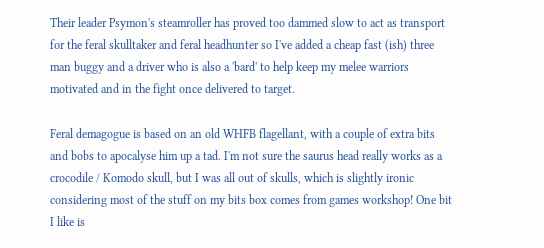Their leader Psymon's steamroller has proved too dammed slow to act as transport for the feral skulltaker and feral headhunter so I've added a cheap fast (ish) three man buggy and a driver who is also a 'bard' to help keep my melee warriors motivated and in the fight once delivered to target.

Feral demagogue is based on an old WHFB flagellant, with a couple of extra bits and bobs to apocalyse him up a tad. I'm not sure the saurus head really works as a crocodile / Komodo skull, but I was all out of skulls, which is slightly ironic considering most of the stuff on my bits box comes from games workshop! One bit I like is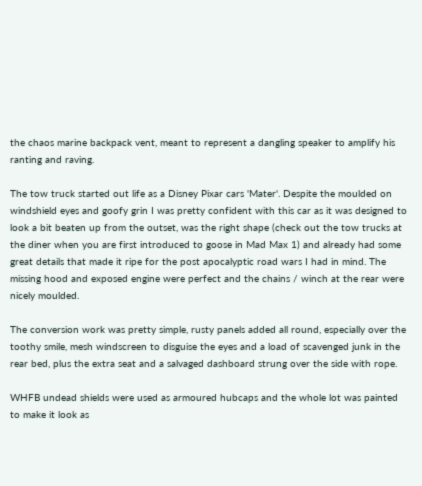the chaos marine backpack vent, meant to represent a dangling speaker to amplify his ranting and raving.

The tow truck started out life as a Disney Pixar cars 'Mater'. Despite the moulded on windshield eyes and goofy grin I was pretty confident with this car as it was designed to look a bit beaten up from the outset, was the right shape (check out the tow trucks at the diner when you are first introduced to goose in Mad Max 1) and already had some great details that made it ripe for the post apocalyptic road wars I had in mind. The missing hood and exposed engine were perfect and the chains / winch at the rear were nicely moulded.

The conversion work was pretty simple, rusty panels added all round, especially over the toothy smile, mesh windscreen to disguise the eyes and a load of scavenged junk in the rear bed, plus the extra seat and a salvaged dashboard strung over the side with rope.

WHFB undead shields were used as armoured hubcaps and the whole lot was painted to make it look as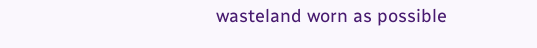wasteland worn as possible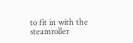to fit in with the steamroller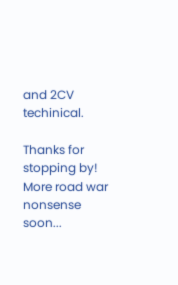and 2CV techinical.

Thanks for stopping by!
More road war nonsense soon...